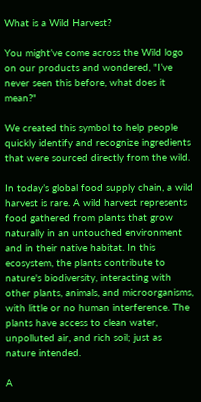What is a Wild Harvest?

You might’ve come across the Wild logo on our products and wondered, "I’ve never seen this before, what does it mean?"

We created this symbol to help people quickly identify and recognize ingredients that were sourced directly from the wild.

In today’s global food supply chain, a wild harvest is rare. A wild harvest represents food gathered from plants that grow naturally in an untouched environment and in their native habitat. In this ecosystem, the plants contribute to nature's biodiversity, interacting with other plants, animals, and microorganisms, with little or no human interference. The plants have access to clean water, unpolluted air, and rich soil; just as nature intended.

A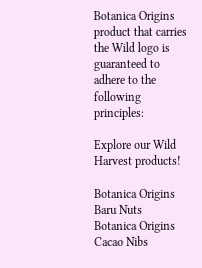Botanica Origins product that carries the Wild logo is guaranteed to adhere to the following principles:

Explore our Wild Harvest products!

Botanica Origins Baru Nuts
Botanica Origins Cacao Nibs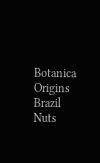Botanica Origins Brazil Nuts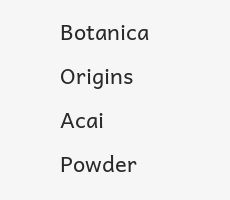Botanica Origins Acai Powder